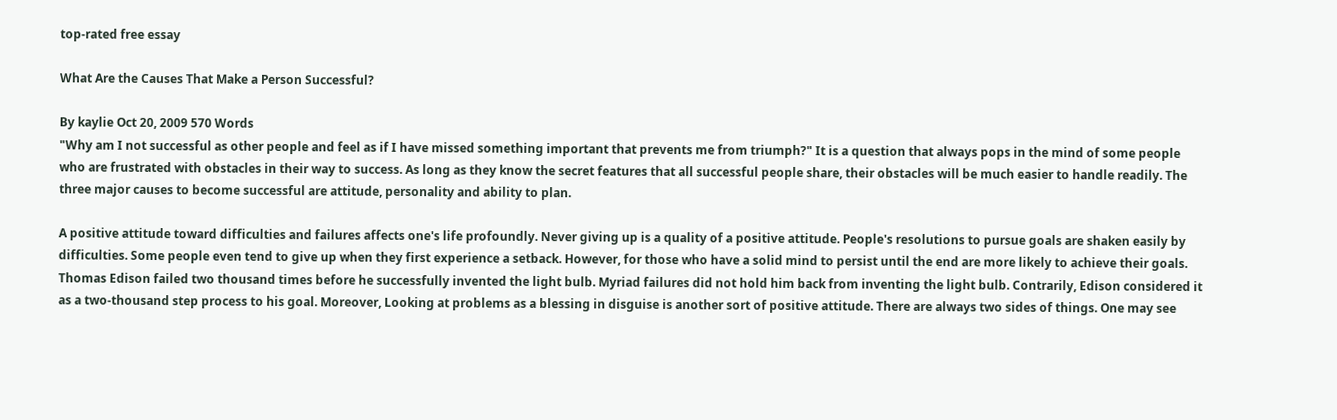top-rated free essay

What Are the Causes That Make a Person Successful?

By kaylie Oct 20, 2009 570 Words
"Why am I not successful as other people and feel as if I have missed something important that prevents me from triumph?" It is a question that always pops in the mind of some people who are frustrated with obstacles in their way to success. As long as they know the secret features that all successful people share, their obstacles will be much easier to handle readily. The three major causes to become successful are attitude, personality and ability to plan.

A positive attitude toward difficulties and failures affects one's life profoundly. Never giving up is a quality of a positive attitude. People's resolutions to pursue goals are shaken easily by difficulties. Some people even tend to give up when they first experience a setback. However, for those who have a solid mind to persist until the end are more likely to achieve their goals. Thomas Edison failed two thousand times before he successfully invented the light bulb. Myriad failures did not hold him back from inventing the light bulb. Contrarily, Edison considered it as a two-thousand step process to his goal. Moreover, Looking at problems as a blessing in disguise is another sort of positive attitude. There are always two sides of things. One may see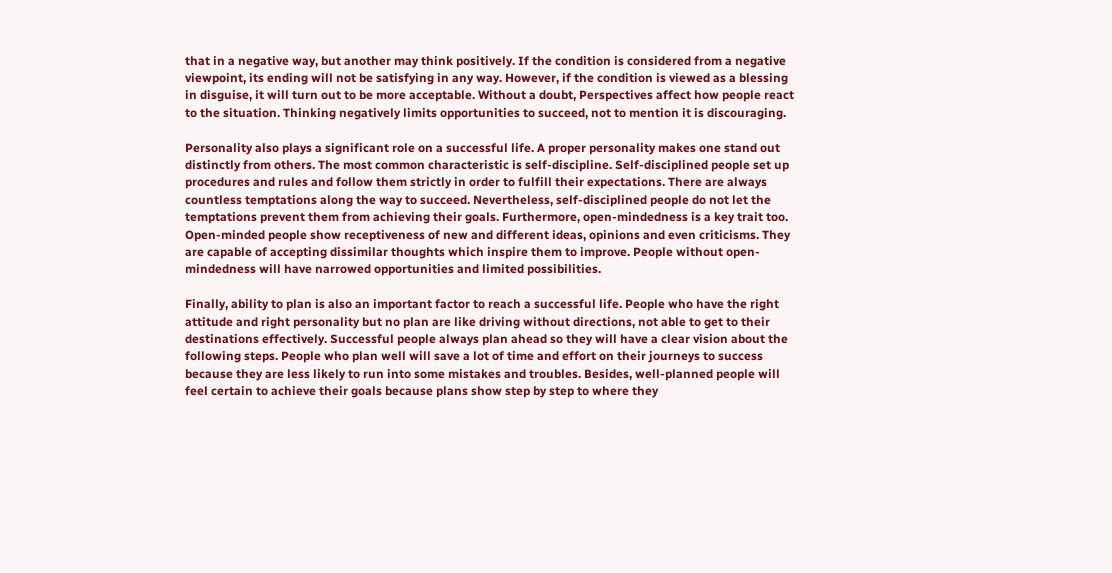that in a negative way, but another may think positively. If the condition is considered from a negative viewpoint, its ending will not be satisfying in any way. However, if the condition is viewed as a blessing in disguise, it will turn out to be more acceptable. Without a doubt, Perspectives affect how people react to the situation. Thinking negatively limits opportunities to succeed, not to mention it is discouraging.

Personality also plays a significant role on a successful life. A proper personality makes one stand out distinctly from others. The most common characteristic is self-discipline. Self-disciplined people set up procedures and rules and follow them strictly in order to fulfill their expectations. There are always countless temptations along the way to succeed. Nevertheless, self-disciplined people do not let the temptations prevent them from achieving their goals. Furthermore, open-mindedness is a key trait too. Open-minded people show receptiveness of new and different ideas, opinions and even criticisms. They are capable of accepting dissimilar thoughts which inspire them to improve. People without open-mindedness will have narrowed opportunities and limited possibilities.

Finally, ability to plan is also an important factor to reach a successful life. People who have the right attitude and right personality but no plan are like driving without directions, not able to get to their destinations effectively. Successful people always plan ahead so they will have a clear vision about the following steps. People who plan well will save a lot of time and effort on their journeys to success because they are less likely to run into some mistakes and troubles. Besides, well-planned people will feel certain to achieve their goals because plans show step by step to where they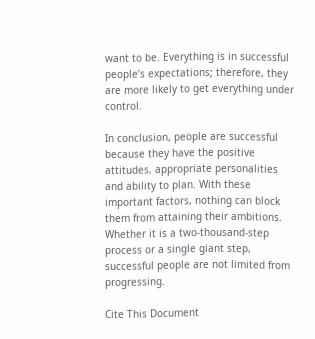want to be. Everything is in successful people’s expectations; therefore, they are more likely to get everything under control.

In conclusion, people are successful because they have the positive attitudes, appropriate personalities and ability to plan. With these important factors, nothing can block them from attaining their ambitions. Whether it is a two-thousand-step process or a single giant step, successful people are not limited from progressing.

Cite This Document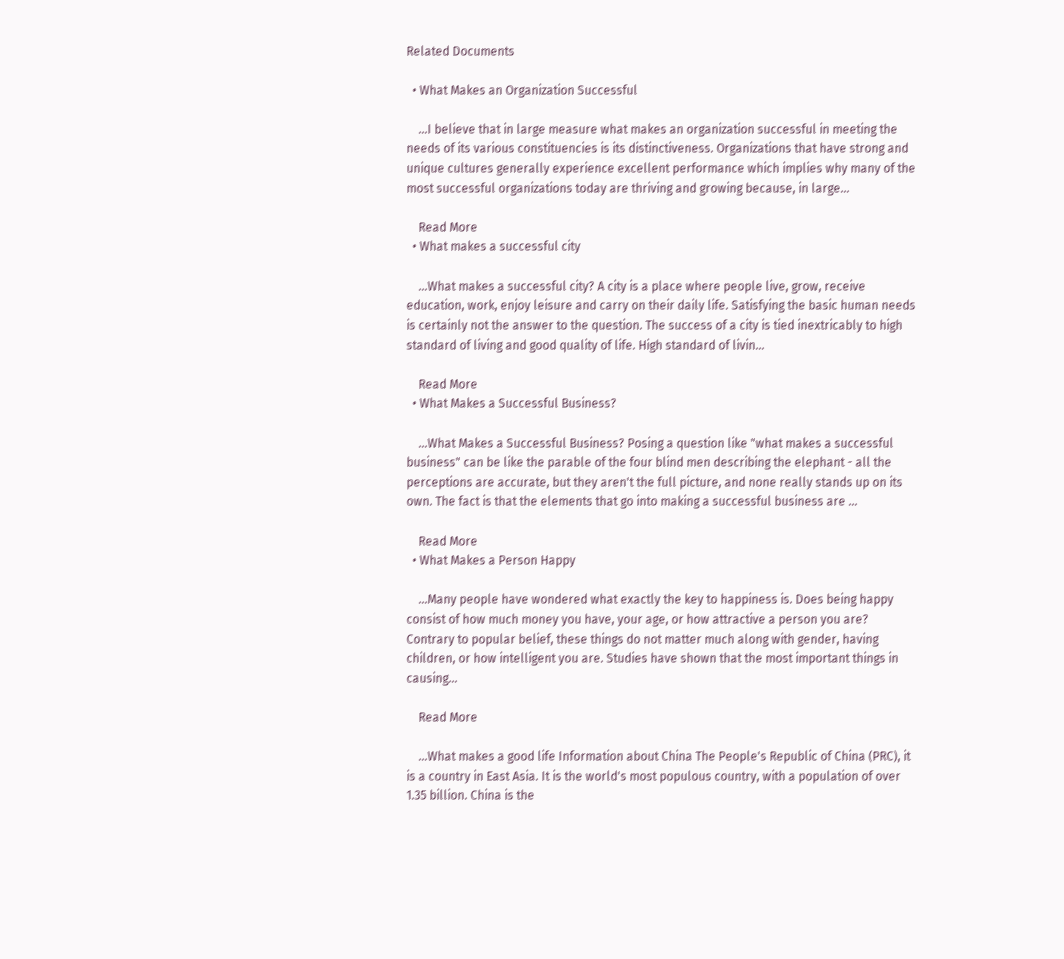Related Documents

  • What Makes an Organization Successful

    ...I believe that in large measure what makes an organization successful in meeting the needs of its various constituencies is its distinctiveness. Organizations that have strong and unique cultures generally experience excellent performance which implies why many of the most successful organizations today are thriving and growing because, in large...

    Read More
  • What makes a successful city

    ...What makes a successful city? A city is a place where people live, grow, receive education, work, enjoy leisure and carry on their daily life. Satisfying the basic human needs is certainly not the answer to the question. The success of a city is tied inextricably to high standard of living and good quality of life. High standard of livin...

    Read More
  • What Makes a Successful Business?

    ...What Makes a Successful Business? Posing a question like "what makes a successful business" can be like the parable of the four blind men describing the elephant - all the perceptions are accurate, but they aren't the full picture, and none really stands up on its own. The fact is that the elements that go into making a successful business are ...

    Read More
  • What Makes a Person Happy

    ...Many people have wondered what exactly the key to happiness is. Does being happy consist of how much money you have, your age, or how attractive a person you are? Contrary to popular belief, these things do not matter much along with gender, having children, or how intelligent you are. Studies have shown that the most important things in causing...

    Read More

    ...What makes a good life Information about China The People's Republic of China (PRC), it is a country in East Asia. It is the world's most populous country, with a population of over 1.35 billion. China is the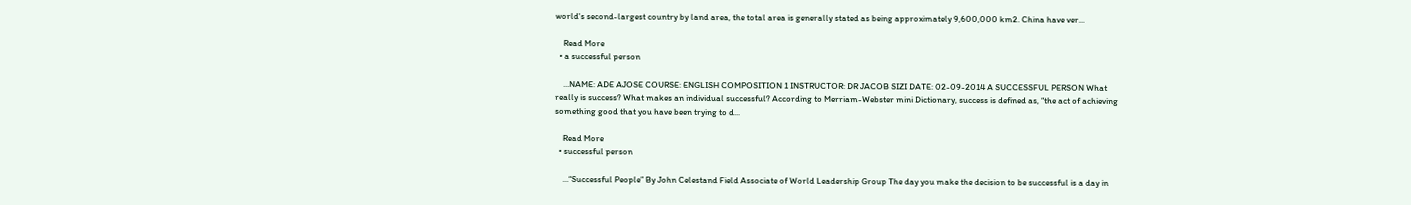world's second-largest country by land area, the total area is generally stated as being approximately 9,600,000 km2. China have ver...

    Read More
  • a successful person

    ...NAME: ADE AJOSE COURSE: ENGLISH COMPOSITION 1 INSTRUCTOR: DR JACOB SIZI DATE: 02-09-2014 A SUCCESSFUL PERSON What really is success? What makes an individual successful? According to Merriam-Webster mini Dictionary, success is defined as, “the act of achieving something good that you have been trying to d...

    Read More
  • successful person

    ...“Successful People” By John Celestand Field Associate of World Leadership Group The day you make the decision to be successful is a day in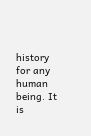history for any human being. It is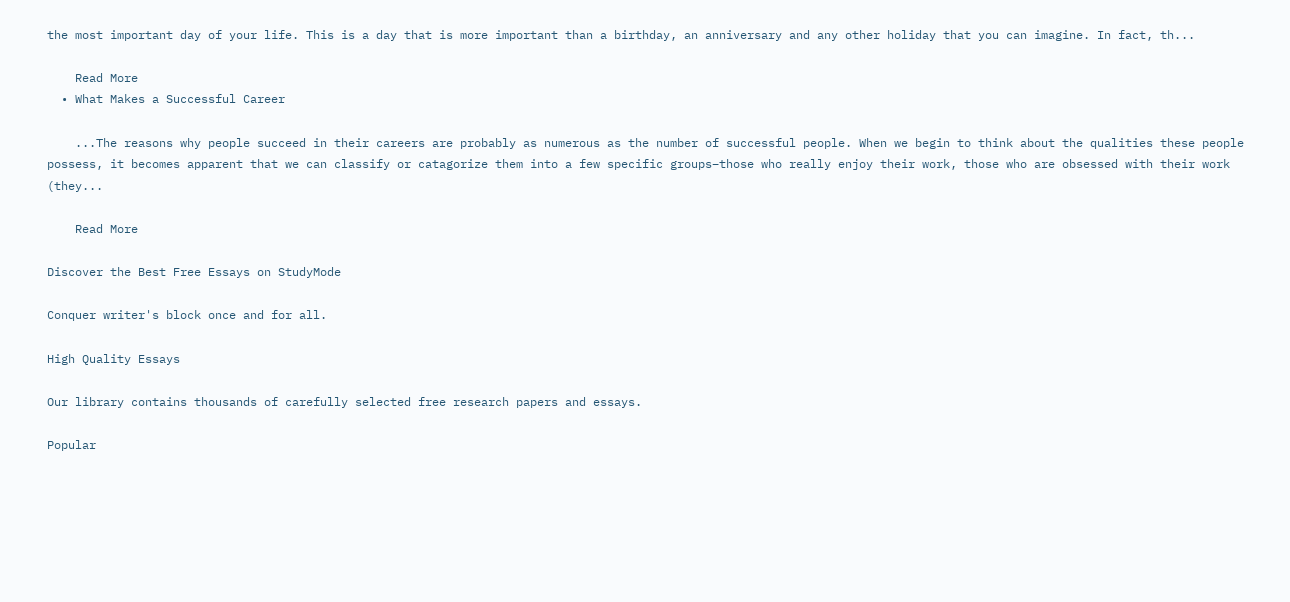the most important day of your life. This is a day that is more important than a birthday, an anniversary and any other holiday that you can imagine. In fact, th...

    Read More
  • What Makes a Successful Career

    ...The reasons why people succeed in their careers are probably as numerous as the number of successful people. When we begin to think about the qualities these people possess, it becomes apparent that we can classify or catagorize them into a few specific groups–those who really enjoy their work, those who are obsessed with their work (they...

    Read More

Discover the Best Free Essays on StudyMode

Conquer writer's block once and for all.

High Quality Essays

Our library contains thousands of carefully selected free research papers and essays.

Popular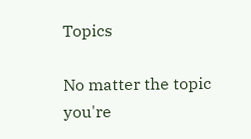Topics

No matter the topic you're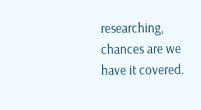researching, chances are we have it covered.